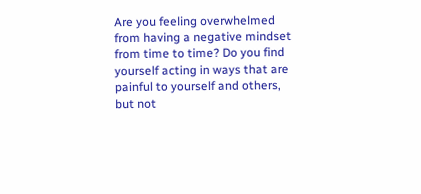Are you feeling overwhelmed from having a negative mindset from time to time? Do you find yourself acting in ways that are painful to yourself and others, but not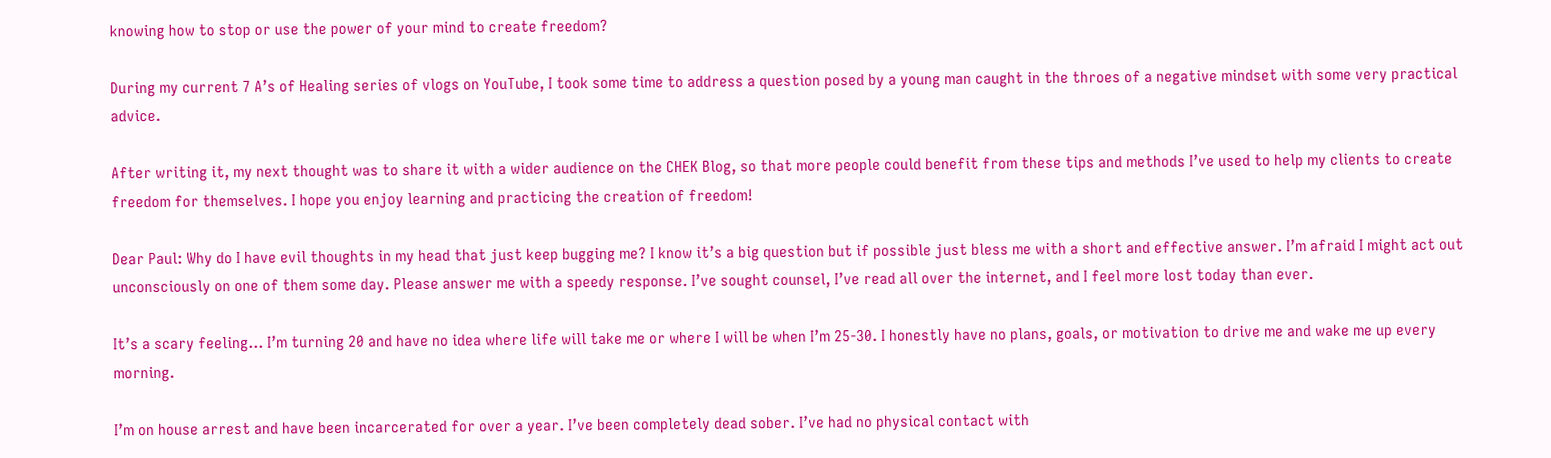knowing how to stop or use the power of your mind to create freedom?

During my current 7 A’s of Healing series of vlogs on YouTube, I took some time to address a question posed by a young man caught in the throes of a negative mindset with some very practical advice.

After writing it, my next thought was to share it with a wider audience on the CHEK Blog, so that more people could benefit from these tips and methods I’ve used to help my clients to create freedom for themselves. I hope you enjoy learning and practicing the creation of freedom!

Dear Paul: Why do I have evil thoughts in my head that just keep bugging me? I know it’s a big question but if possible just bless me with a short and effective answer. I’m afraid I might act out unconsciously on one of them some day. Please answer me with a speedy response. I’ve sought counsel, I’ve read all over the internet, and I feel more lost today than ever.

It’s a scary feeling… I’m turning 20 and have no idea where life will take me or where I will be when I’m 25-30. I honestly have no plans, goals, or motivation to drive me and wake me up every morning.

I’m on house arrest and have been incarcerated for over a year. I’ve been completely dead sober. I’ve had no physical contact with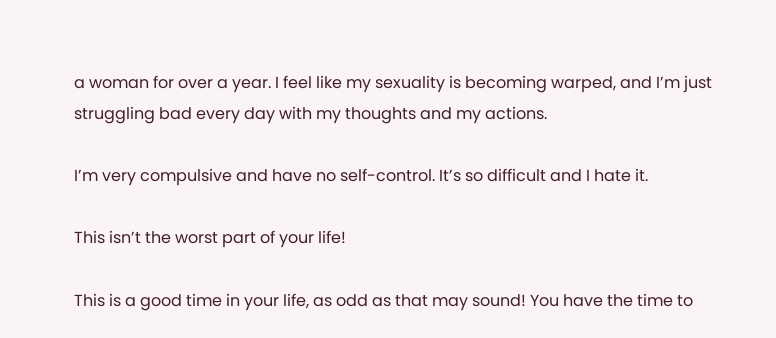a woman for over a year. I feel like my sexuality is becoming warped, and I’m just struggling bad every day with my thoughts and my actions.

I’m very compulsive and have no self-control. It’s so difficult and I hate it.

This isn’t the worst part of your life!

This is a good time in your life, as odd as that may sound! You have the time to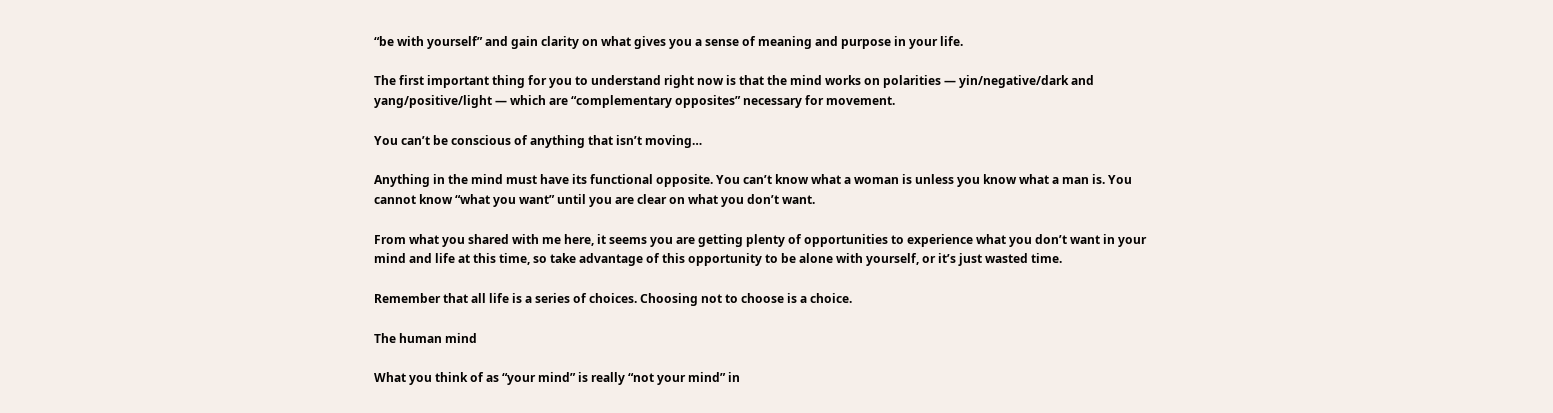“be with yourself” and gain clarity on what gives you a sense of meaning and purpose in your life.

The first important thing for you to understand right now is that the mind works on polarities — yin/negative/dark and yang/positive/light — which are “complementary opposites” necessary for movement.

You can’t be conscious of anything that isn’t moving…

Anything in the mind must have its functional opposite. You can’t know what a woman is unless you know what a man is. You cannot know “what you want” until you are clear on what you don’t want.

From what you shared with me here, it seems you are getting plenty of opportunities to experience what you don’t want in your mind and life at this time, so take advantage of this opportunity to be alone with yourself, or it’s just wasted time.

Remember that all life is a series of choices. Choosing not to choose is a choice.

The human mind

What you think of as “your mind” is really “not your mind” in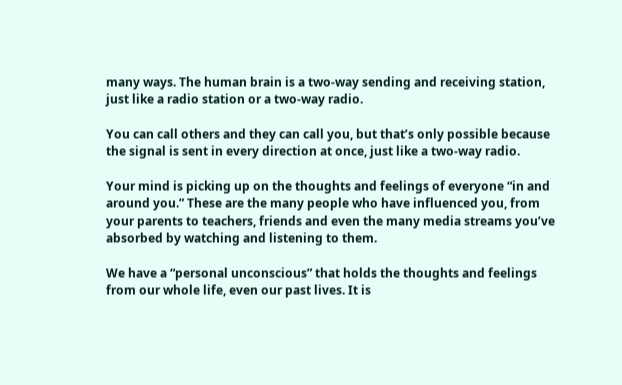many ways. The human brain is a two-way sending and receiving station, just like a radio station or a two-way radio.

You can call others and they can call you, but that’s only possible because the signal is sent in every direction at once, just like a two-way radio.

Your mind is picking up on the thoughts and feelings of everyone “in and around you.” These are the many people who have influenced you, from your parents to teachers, friends and even the many media streams you’ve absorbed by watching and listening to them.

We have a “personal unconscious” that holds the thoughts and feelings from our whole life, even our past lives. It is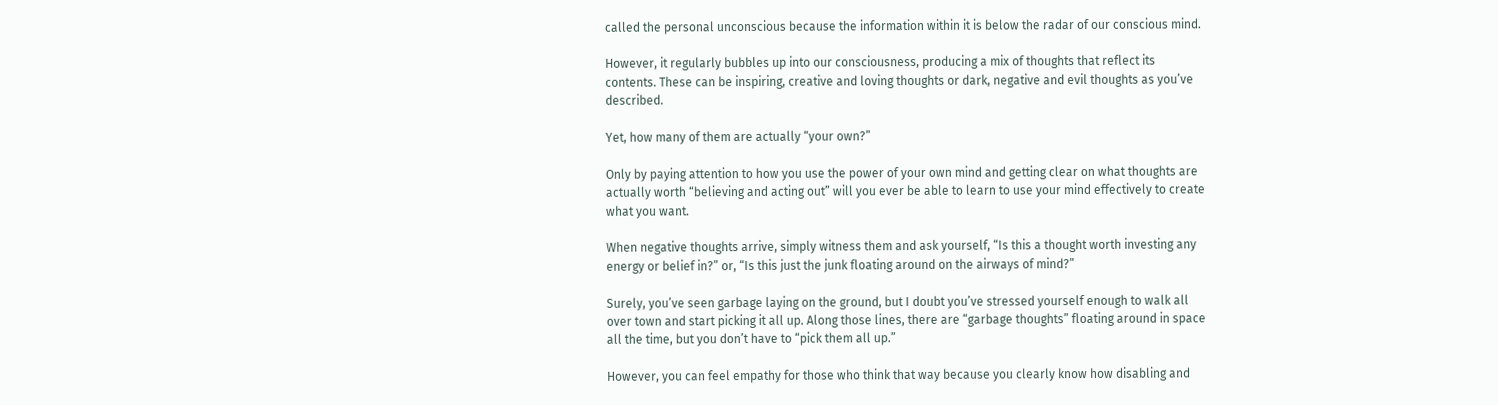called the personal unconscious because the information within it is below the radar of our conscious mind.

However, it regularly bubbles up into our consciousness, producing a mix of thoughts that reflect its contents. These can be inspiring, creative and loving thoughts or dark, negative and evil thoughts as you’ve described.

Yet, how many of them are actually “your own?”

Only by paying attention to how you use the power of your own mind and getting clear on what thoughts are actually worth “believing and acting out” will you ever be able to learn to use your mind effectively to create what you want.

When negative thoughts arrive, simply witness them and ask yourself, “Is this a thought worth investing any energy or belief in?” or, “Is this just the junk floating around on the airways of mind?”

Surely, you’ve seen garbage laying on the ground, but I doubt you’ve stressed yourself enough to walk all over town and start picking it all up. Along those lines, there are “garbage thoughts” floating around in space all the time, but you don’t have to “pick them all up.”

However, you can feel empathy for those who think that way because you clearly know how disabling and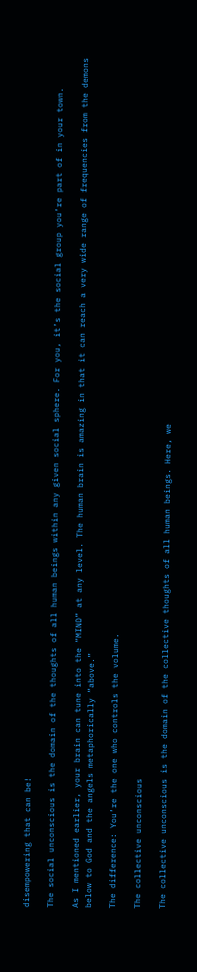disempowering that can be!

The social unconscious is the domain of the thoughts of all human beings within any given social sphere. For you, it’s the social group you’re part of in your town.

As I mentioned earlier, your brain can tune into the “MIND” at any level. The human brain is amazing in that it can reach a very wide range of frequencies from the demons below to God and the angels metaphorically “above.”

The difference: You’re the one who controls the volume.

The collective unconscious

The collective unconscious is the domain of the collective thoughts of all human beings. Here, we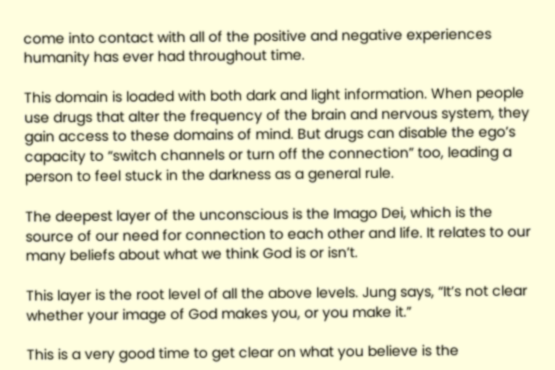come into contact with all of the positive and negative experiences humanity has ever had throughout time.

This domain is loaded with both dark and light information. When people use drugs that alter the frequency of the brain and nervous system, they gain access to these domains of mind. But drugs can disable the ego’s capacity to “switch channels or turn off the connection” too, leading a person to feel stuck in the darkness as a general rule.

The deepest layer of the unconscious is the Imago Dei, which is the source of our need for connection to each other and life. It relates to our many beliefs about what we think God is or isn’t.

This layer is the root level of all the above levels. Jung says, “It’s not clear whether your image of God makes you, or you make it.”

This is a very good time to get clear on what you believe is the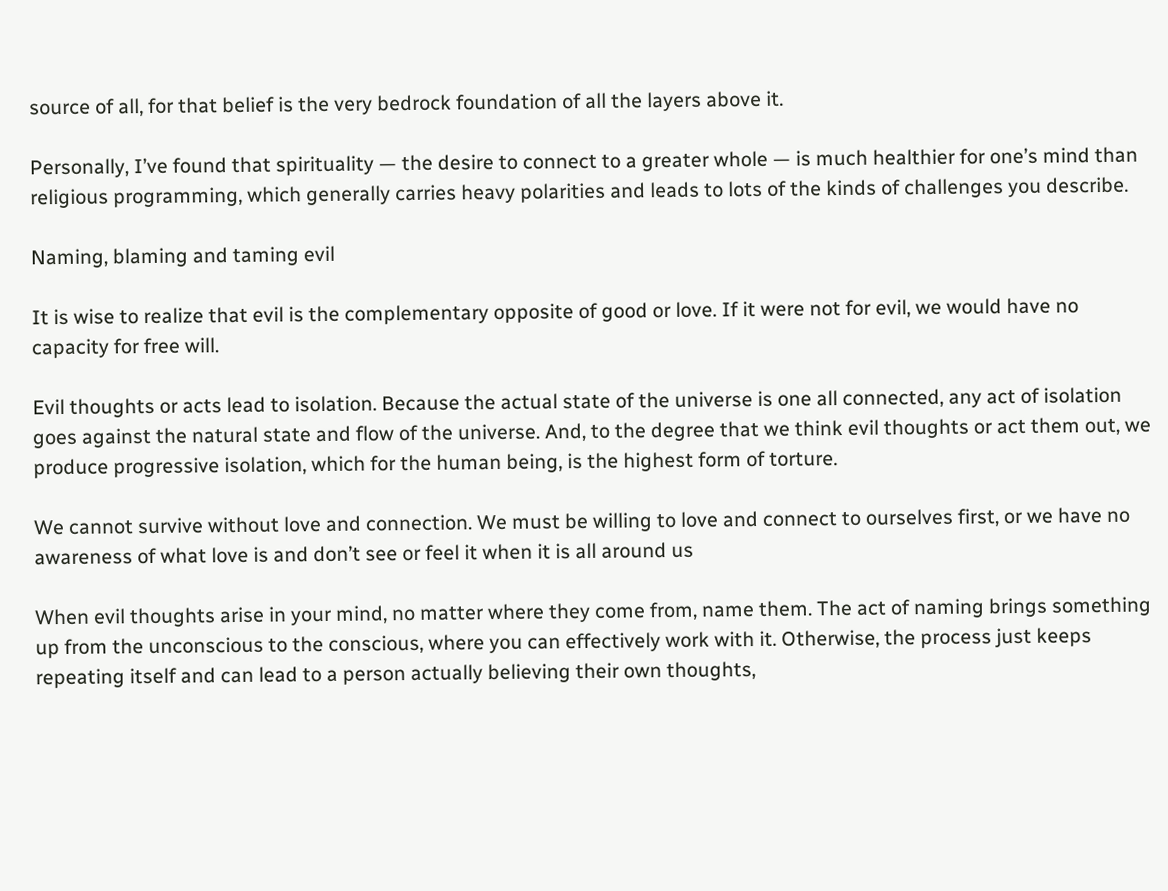source of all, for that belief is the very bedrock foundation of all the layers above it.

Personally, I’ve found that spirituality — the desire to connect to a greater whole — is much healthier for one’s mind than religious programming, which generally carries heavy polarities and leads to lots of the kinds of challenges you describe.

Naming, blaming and taming evil

It is wise to realize that evil is the complementary opposite of good or love. If it were not for evil, we would have no capacity for free will.

Evil thoughts or acts lead to isolation. Because the actual state of the universe is one all connected, any act of isolation goes against the natural state and flow of the universe. And, to the degree that we think evil thoughts or act them out, we produce progressive isolation, which for the human being, is the highest form of torture.

We cannot survive without love and connection. We must be willing to love and connect to ourselves first, or we have no awareness of what love is and don’t see or feel it when it is all around us

When evil thoughts arise in your mind, no matter where they come from, name them. The act of naming brings something up from the unconscious to the conscious, where you can effectively work with it. Otherwise, the process just keeps repeating itself and can lead to a person actually believing their own thoughts,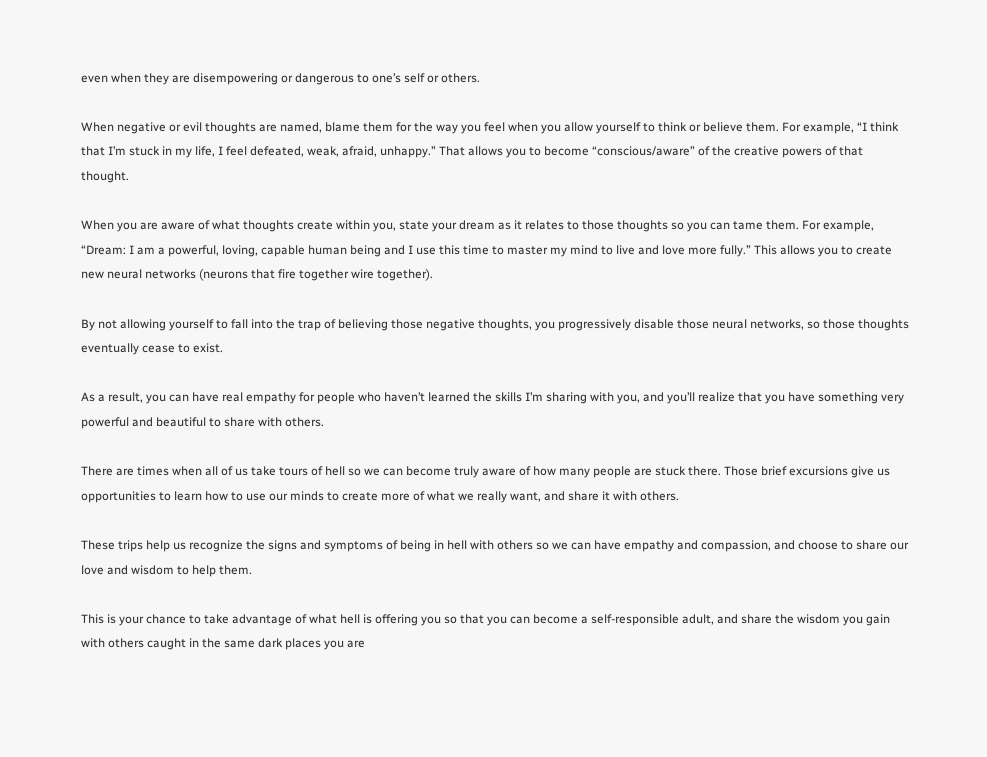even when they are disempowering or dangerous to one’s self or others.

When negative or evil thoughts are named, blame them for the way you feel when you allow yourself to think or believe them. For example, “I think that I’m stuck in my life, I feel defeated, weak, afraid, unhappy.” That allows you to become “conscious/aware” of the creative powers of that thought.

When you are aware of what thoughts create within you, state your dream as it relates to those thoughts so you can tame them. For example, “Dream: I am a powerful, loving, capable human being and I use this time to master my mind to live and love more fully.” This allows you to create new neural networks (neurons that fire together wire together).

By not allowing yourself to fall into the trap of believing those negative thoughts, you progressively disable those neural networks, so those thoughts eventually cease to exist.

As a result, you can have real empathy for people who haven’t learned the skills I’m sharing with you, and you’ll realize that you have something very powerful and beautiful to share with others.

There are times when all of us take tours of hell so we can become truly aware of how many people are stuck there. Those brief excursions give us opportunities to learn how to use our minds to create more of what we really want, and share it with others.

These trips help us recognize the signs and symptoms of being in hell with others so we can have empathy and compassion, and choose to share our love and wisdom to help them.

This is your chance to take advantage of what hell is offering you so that you can become a self-responsible adult, and share the wisdom you gain with others caught in the same dark places you are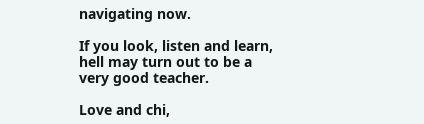navigating now.

If you look, listen and learn, hell may turn out to be a very good teacher.

Love and chi,